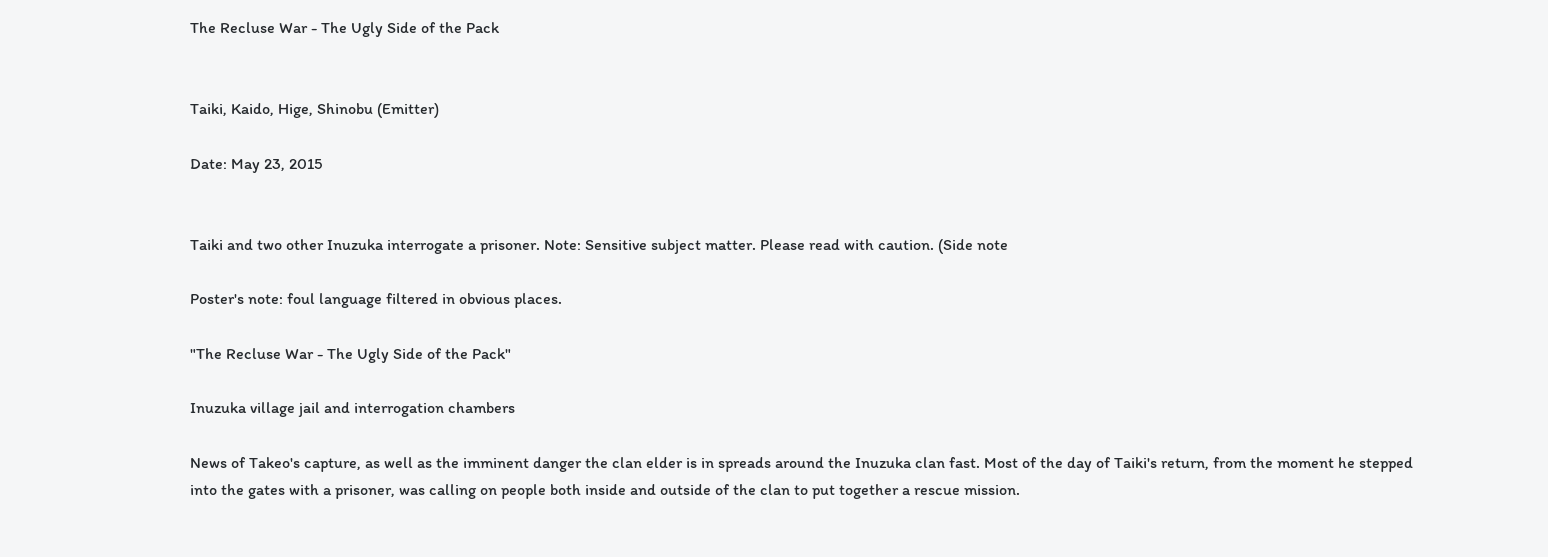The Recluse War - The Ugly Side of the Pack


Taiki, Kaido, Hige, Shinobu (Emitter)

Date: May 23, 2015


Taiki and two other Inuzuka interrogate a prisoner. Note: Sensitive subject matter. Please read with caution. (Side note

Poster's note: foul language filtered in obvious places.

"The Recluse War - The Ugly Side of the Pack"

Inuzuka village jail and interrogation chambers

News of Takeo's capture, as well as the imminent danger the clan elder is in spreads around the Inuzuka clan fast. Most of the day of Taiki's return, from the moment he stepped into the gates with a prisoner, was calling on people both inside and outside of the clan to put together a rescue mission.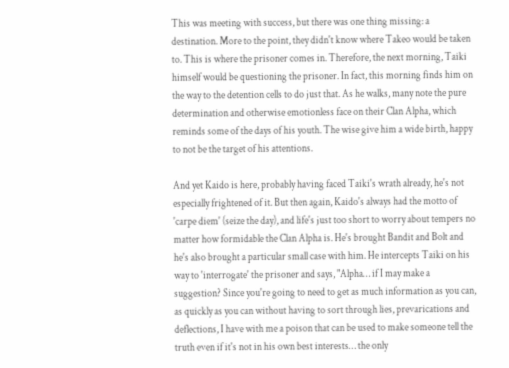This was meeting with success, but there was one thing missing: a destination. More to the point, they didn't know where Takeo would be taken to. This is where the prisoner comes in. Therefore, the next morning, Taiki himself would be questioning the prisoner. In fact, this morning finds him on the way to the detention cells to do just that. As he walks, many note the pure determination and otherwise emotionless face on their Clan Alpha, which reminds some of the days of his youth. The wise give him a wide birth, happy to not be the target of his attentions.

And yet Kaido is here, probably having faced Taiki's wrath already, he's not especially frightened of it. But then again, Kaido's always had the motto of 'carpe diem' (seize the day), and life's just too short to worry about tempers no matter how formidable the Clan Alpha is. He's brought Bandit and Bolt and he's also brought a particular small case with him. He intercepts Taiki on his way to 'interrogate' the prisoner and says, "Alpha… if I may make a suggestion? Since you're going to need to get as much information as you can, as quickly as you can without having to sort through lies, prevarications and deflections, I have with me a poison that can be used to make someone tell the truth even if it's not in his own best interests… the only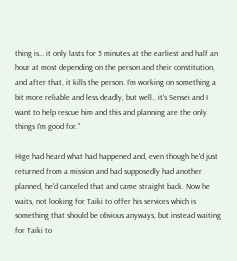thing is… it only lasts for 5 minutes at the earliest and half an hour at most depending on the person and their constitution, and after that, it kills the person. I'm working on something a bit more reliable and less deadly, but well.. it's Sensei and I want to help rescue him and this and planning are the only things I'm good for."

Hige had heard what had happened and, even though he'd just returned from a mission and had supposedly had another planned, he'd canceled that and came straight back. Now he waits, not looking for Taiki to offer his services which is something that should be obvious anyways, but instead waiting for Taiki to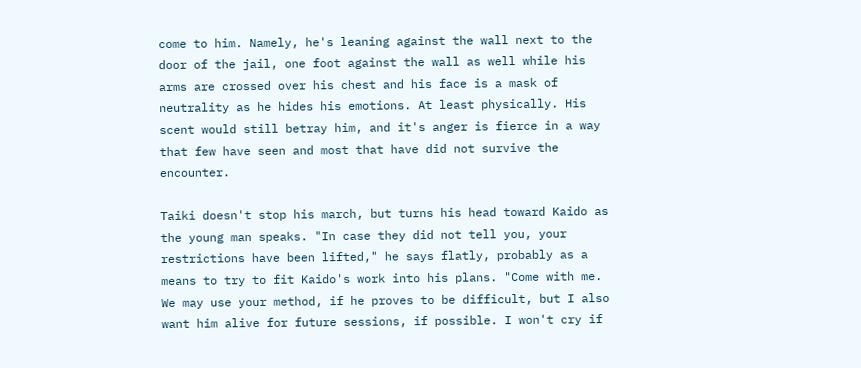come to him. Namely, he's leaning against the wall next to the door of the jail, one foot against the wall as well while his arms are crossed over his chest and his face is a mask of neutrality as he hides his emotions. At least physically. His scent would still betray him, and it's anger is fierce in a way that few have seen and most that have did not survive the encounter.

Taiki doesn't stop his march, but turns his head toward Kaido as the young man speaks. "In case they did not tell you, your restrictions have been lifted," he says flatly, probably as a means to try to fit Kaido's work into his plans. "Come with me. We may use your method, if he proves to be difficult, but I also want him alive for future sessions, if possible. I won't cry if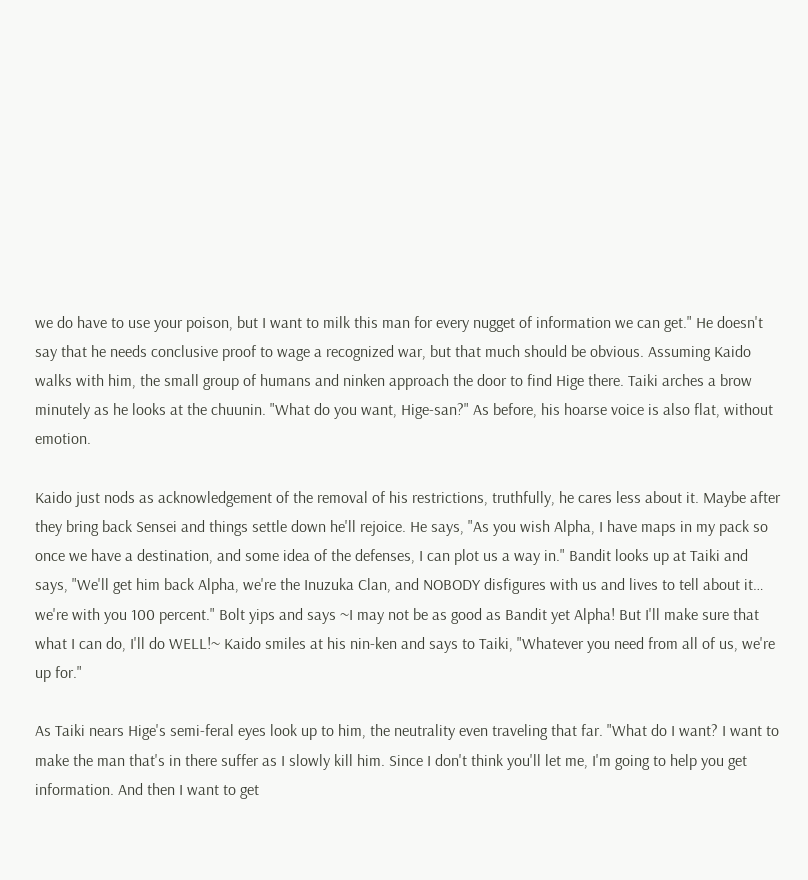we do have to use your poison, but I want to milk this man for every nugget of information we can get." He doesn't say that he needs conclusive proof to wage a recognized war, but that much should be obvious. Assuming Kaido walks with him, the small group of humans and ninken approach the door to find Hige there. Taiki arches a brow minutely as he looks at the chuunin. "What do you want, Hige-san?" As before, his hoarse voice is also flat, without emotion.

Kaido just nods as acknowledgement of the removal of his restrictions, truthfully, he cares less about it. Maybe after they bring back Sensei and things settle down he'll rejoice. He says, "As you wish Alpha, I have maps in my pack so once we have a destination, and some idea of the defenses, I can plot us a way in." Bandit looks up at Taiki and says, "We'll get him back Alpha, we're the Inuzuka Clan, and NOBODY disfigures with us and lives to tell about it… we're with you 100 percent." Bolt yips and says ~I may not be as good as Bandit yet Alpha! But I'll make sure that what I can do, I'll do WELL!~ Kaido smiles at his nin-ken and says to Taiki, "Whatever you need from all of us, we're up for."

As Taiki nears Hige's semi-feral eyes look up to him, the neutrality even traveling that far. "What do I want? I want to make the man that's in there suffer as I slowly kill him. Since I don't think you'll let me, I'm going to help you get information. And then I want to get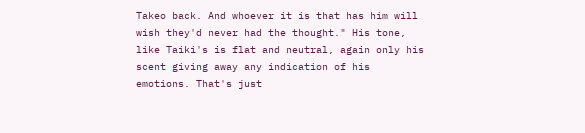Takeo back. And whoever it is that has him will wish they'd never had the thought." His tone, like Taiki's is flat and neutral, again only his scent giving away any indication of his emotions. That's just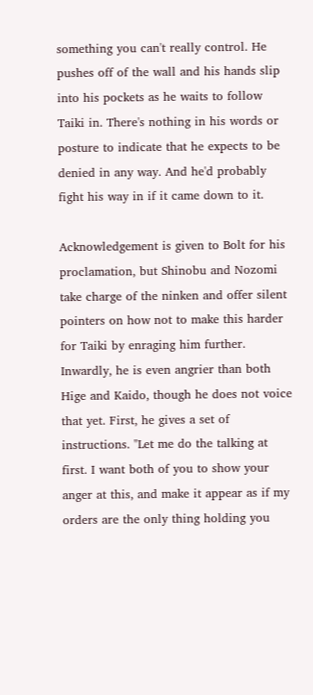something you can't really control. He pushes off of the wall and his hands slip into his pockets as he waits to follow Taiki in. There's nothing in his words or posture to indicate that he expects to be denied in any way. And he'd probably fight his way in if it came down to it.

Acknowledgement is given to Bolt for his proclamation, but Shinobu and Nozomi take charge of the ninken and offer silent pointers on how not to make this harder for Taiki by enraging him further. Inwardly, he is even angrier than both Hige and Kaido, though he does not voice that yet. First, he gives a set of instructions. "Let me do the talking at first. I want both of you to show your anger at this, and make it appear as if my orders are the only thing holding you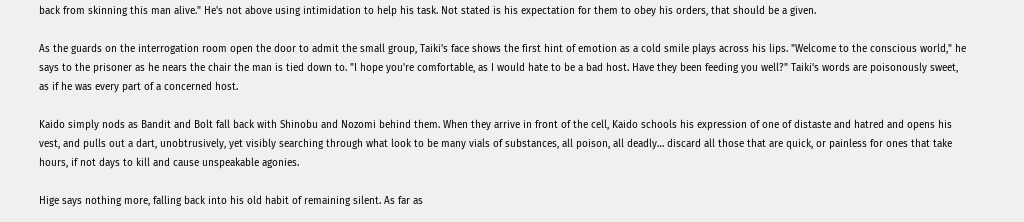back from skinning this man alive." He's not above using intimidation to help his task. Not stated is his expectation for them to obey his orders, that should be a given.

As the guards on the interrogation room open the door to admit the small group, Taiki's face shows the first hint of emotion as a cold smile plays across his lips. "Welcome to the conscious world," he says to the prisoner as he nears the chair the man is tied down to. "I hope you're comfortable, as I would hate to be a bad host. Have they been feeding you well?" Taiki's words are poisonously sweet, as if he was every part of a concerned host.

Kaido simply nods as Bandit and Bolt fall back with Shinobu and Nozomi behind them. When they arrive in front of the cell, Kaido schools his expression of one of distaste and hatred and opens his vest, and pulls out a dart, unobtrusively, yet visibly searching through what look to be many vials of substances, all poison, all deadly… discard all those that are quick, or painless for ones that take hours, if not days to kill and cause unspeakable agonies.

Hige says nothing more, falling back into his old habit of remaining silent. As far as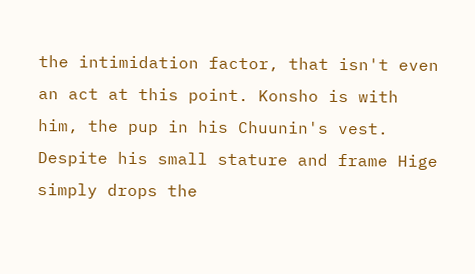the intimidation factor, that isn't even an act at this point. Konsho is with him, the pup in his Chuunin's vest. Despite his small stature and frame Hige simply drops the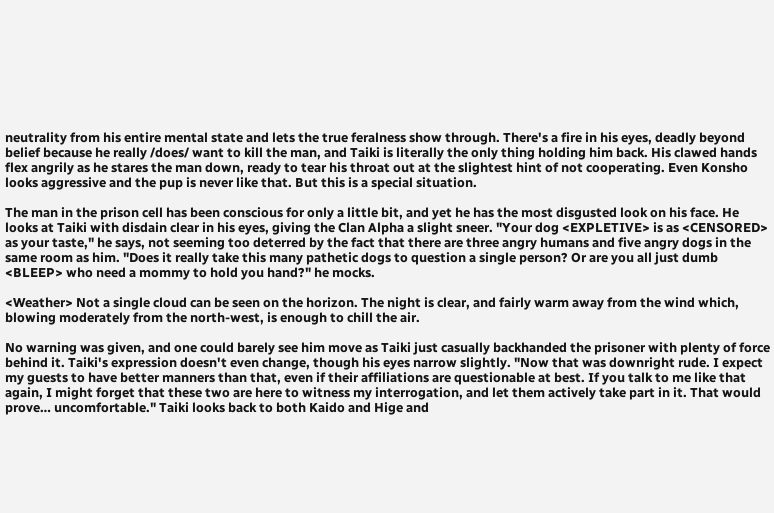neutrality from his entire mental state and lets the true feralness show through. There's a fire in his eyes, deadly beyond belief because he really /does/ want to kill the man, and Taiki is literally the only thing holding him back. His clawed hands flex angrily as he stares the man down, ready to tear his throat out at the slightest hint of not cooperating. Even Konsho looks aggressive and the pup is never like that. But this is a special situation.

The man in the prison cell has been conscious for only a little bit, and yet he has the most disgusted look on his face. He looks at Taiki with disdain clear in his eyes, giving the Clan Alpha a slight sneer. "Your dog <EXPLETIVE> is as <CENSORED> as your taste," he says, not seeming too deterred by the fact that there are three angry humans and five angry dogs in the same room as him. "Does it really take this many pathetic dogs to question a single person? Or are you all just dumb <BLEEP> who need a mommy to hold you hand?" he mocks.

<Weather> Not a single cloud can be seen on the horizon. The night is clear, and fairly warm away from the wind which, blowing moderately from the north-west, is enough to chill the air.

No warning was given, and one could barely see him move as Taiki just casually backhanded the prisoner with plenty of force behind it. Taiki's expression doesn't even change, though his eyes narrow slightly. "Now that was downright rude. I expect my guests to have better manners than that, even if their affiliations are questionable at best. If you talk to me like that again, I might forget that these two are here to witness my interrogation, and let them actively take part in it. That would prove… uncomfortable." Taiki looks back to both Kaido and Hige and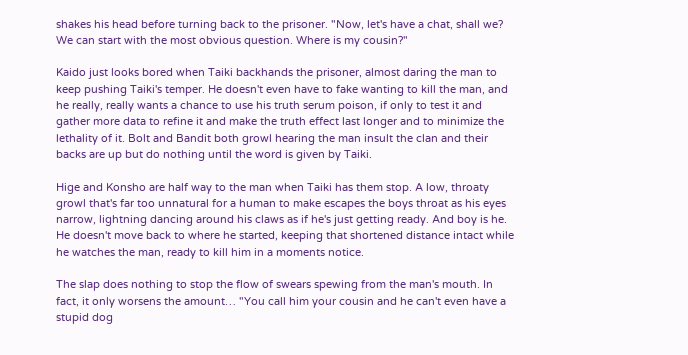shakes his head before turning back to the prisoner. "Now, let's have a chat, shall we? We can start with the most obvious question. Where is my cousin?"

Kaido just looks bored when Taiki backhands the prisoner, almost daring the man to keep pushing Taiki's temper. He doesn't even have to fake wanting to kill the man, and he really, really wants a chance to use his truth serum poison, if only to test it and gather more data to refine it and make the truth effect last longer and to minimize the lethality of it. Bolt and Bandit both growl hearing the man insult the clan and their backs are up but do nothing until the word is given by Taiki.

Hige and Konsho are half way to the man when Taiki has them stop. A low, throaty growl that's far too unnatural for a human to make escapes the boys throat as his eyes narrow, lightning dancing around his claws as if he's just getting ready. And boy is he. He doesn't move back to where he started, keeping that shortened distance intact while he watches the man, ready to kill him in a moments notice.

The slap does nothing to stop the flow of swears spewing from the man's mouth. In fact, it only worsens the amount… "You call him your cousin and he can't even have a stupid dog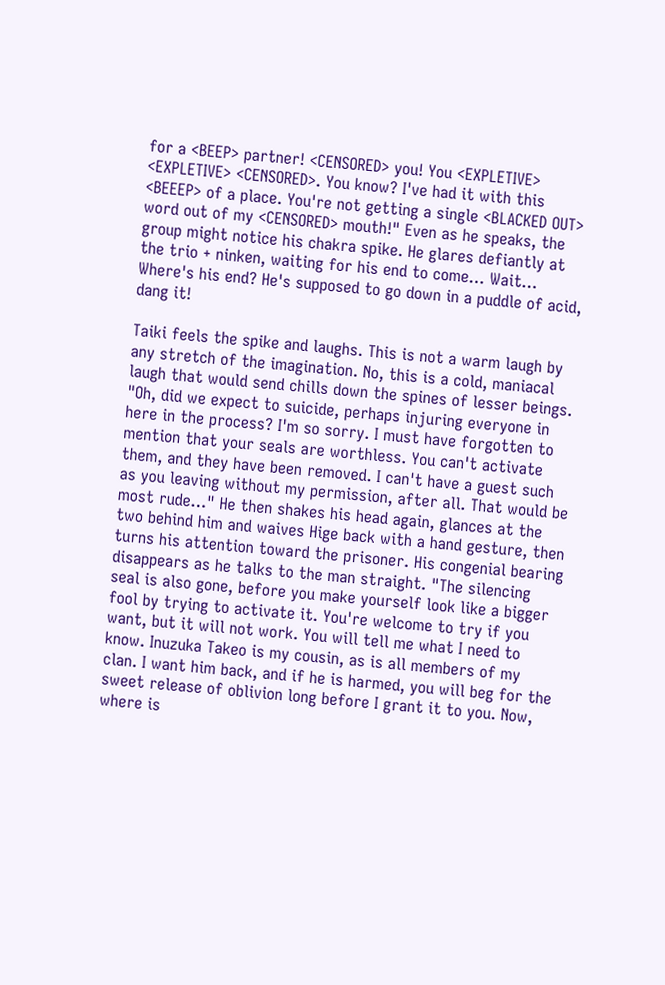for a <BEEP> partner! <CENSORED> you! You <EXPLETIVE> <EXPLETIVE> <CENSORED>. You know? I've had it with this <BEEEP> of a place. You're not getting a single <BLACKED OUT> word out of my <CENSORED> mouth!" Even as he speaks, the group might notice his chakra spike. He glares defiantly at the trio + ninken, waiting for his end to come… Wait… Where's his end? He's supposed to go down in a puddle of acid, dang it!

Taiki feels the spike and laughs. This is not a warm laugh by any stretch of the imagination. No, this is a cold, maniacal laugh that would send chills down the spines of lesser beings. "Oh, did we expect to suicide, perhaps injuring everyone in here in the process? I'm so sorry. I must have forgotten to mention that your seals are worthless. You can't activate them, and they have been removed. I can't have a guest such as you leaving without my permission, after all. That would be most rude…" He then shakes his head again, glances at the two behind him and waives Hige back with a hand gesture, then turns his attention toward the prisoner. His congenial bearing disappears as he talks to the man straight. "The silencing seal is also gone, before you make yourself look like a bigger fool by trying to activate it. You're welcome to try if you want, but it will not work. You will tell me what I need to know. Inuzuka Takeo is my cousin, as is all members of my clan. I want him back, and if he is harmed, you will beg for the sweet release of oblivion long before I grant it to you. Now, where is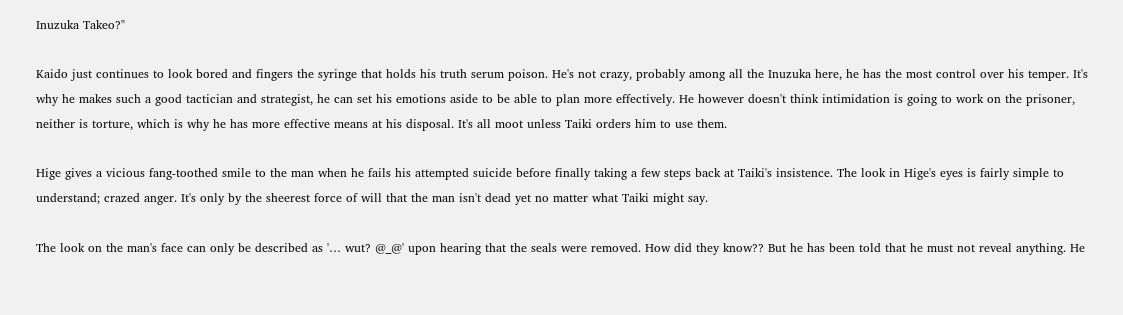Inuzuka Takeo?"

Kaido just continues to look bored and fingers the syringe that holds his truth serum poison. He's not crazy, probably among all the Inuzuka here, he has the most control over his temper. It's why he makes such a good tactician and strategist, he can set his emotions aside to be able to plan more effectively. He however doesn't think intimidation is going to work on the prisoner, neither is torture, which is why he has more effective means at his disposal. It's all moot unless Taiki orders him to use them.

Hige gives a vicious fang-toothed smile to the man when he fails his attempted suicide before finally taking a few steps back at Taiki's insistence. The look in Hige's eyes is fairly simple to understand; crazed anger. It's only by the sheerest force of will that the man isn't dead yet no matter what Taiki might say.

The look on the man's face can only be described as '… wut? @_@' upon hearing that the seals were removed. How did they know?? But he has been told that he must not reveal anything. He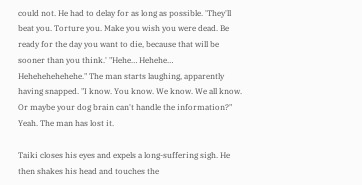could not. He had to delay for as long as possible. 'They'll beat you. Torture you. Make you wish you were dead. Be ready for the day you want to die, because that will be sooner than you think.' "Hehe… Hehehe… Hehehehehehehe." The man starts laughing, apparently having snapped. "I know. You know. We know. We all know. Or maybe your dog brain can't handle the information?" Yeah. The man has lost it.

Taiki closes his eyes and expels a long-suffering sigh. He then shakes his head and touches the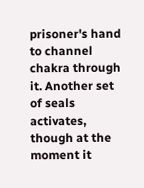prisoner's hand to channel chakra through it. Another set of seals activates, though at the moment it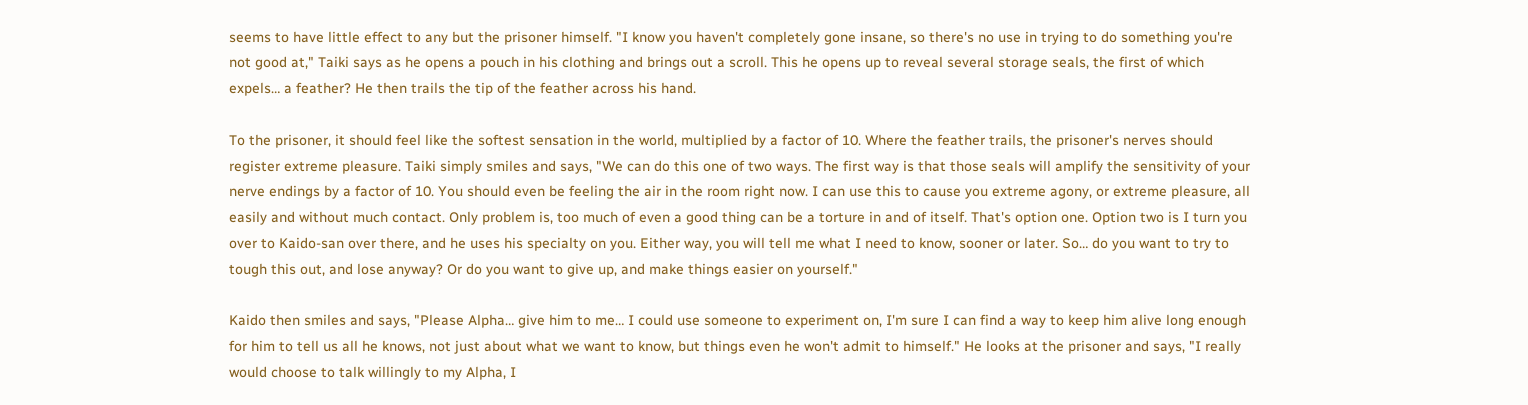seems to have little effect to any but the prisoner himself. "I know you haven't completely gone insane, so there's no use in trying to do something you're not good at," Taiki says as he opens a pouch in his clothing and brings out a scroll. This he opens up to reveal several storage seals, the first of which expels… a feather? He then trails the tip of the feather across his hand.

To the prisoner, it should feel like the softest sensation in the world, multiplied by a factor of 10. Where the feather trails, the prisoner's nerves should register extreme pleasure. Taiki simply smiles and says, "We can do this one of two ways. The first way is that those seals will amplify the sensitivity of your nerve endings by a factor of 10. You should even be feeling the air in the room right now. I can use this to cause you extreme agony, or extreme pleasure, all easily and without much contact. Only problem is, too much of even a good thing can be a torture in and of itself. That's option one. Option two is I turn you over to Kaido-san over there, and he uses his specialty on you. Either way, you will tell me what I need to know, sooner or later. So… do you want to try to tough this out, and lose anyway? Or do you want to give up, and make things easier on yourself."

Kaido then smiles and says, "Please Alpha… give him to me… I could use someone to experiment on, I'm sure I can find a way to keep him alive long enough for him to tell us all he knows, not just about what we want to know, but things even he won't admit to himself." He looks at the prisoner and says, "I really would choose to talk willingly to my Alpha, I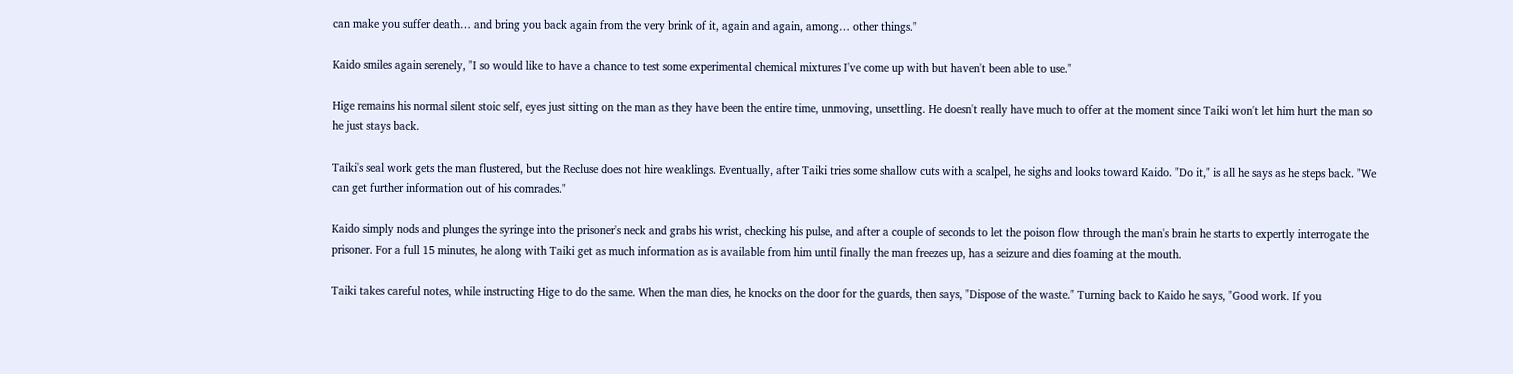can make you suffer death… and bring you back again from the very brink of it, again and again, among… other things."

Kaido smiles again serenely, "I so would like to have a chance to test some experimental chemical mixtures I've come up with but haven't been able to use."

Hige remains his normal silent stoic self, eyes just sitting on the man as they have been the entire time, unmoving, unsettling. He doesn't really have much to offer at the moment since Taiki won't let him hurt the man so he just stays back.

Taiki's seal work gets the man flustered, but the Recluse does not hire weaklings. Eventually, after Taiki tries some shallow cuts with a scalpel, he sighs and looks toward Kaido. "Do it," is all he says as he steps back. "We can get further information out of his comrades."

Kaido simply nods and plunges the syringe into the prisoner's neck and grabs his wrist, checking his pulse, and after a couple of seconds to let the poison flow through the man's brain he starts to expertly interrogate the prisoner. For a full 15 minutes, he along with Taiki get as much information as is available from him until finally the man freezes up, has a seizure and dies foaming at the mouth.

Taiki takes careful notes, while instructing Hige to do the same. When the man dies, he knocks on the door for the guards, then says, "Dispose of the waste." Turning back to Kaido he says, "Good work. If you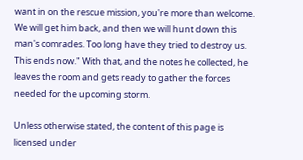want in on the rescue mission, you're more than welcome. We will get him back, and then we will hunt down this man's comrades. Too long have they tried to destroy us. This ends now." With that, and the notes he collected, he leaves the room and gets ready to gather the forces needed for the upcoming storm.

Unless otherwise stated, the content of this page is licensed under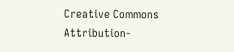Creative Commons Attribution-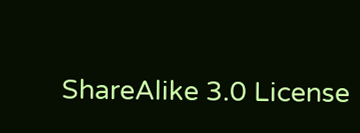ShareAlike 3.0 License